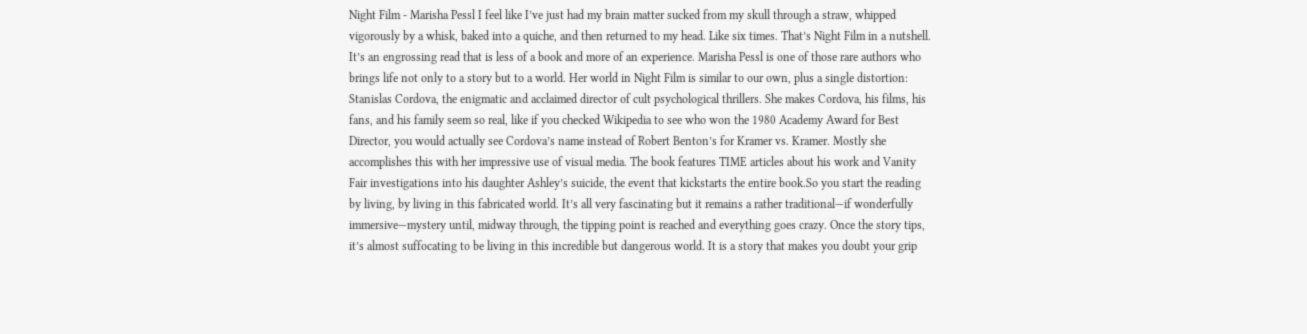Night Film - Marisha Pessl I feel like I’ve just had my brain matter sucked from my skull through a straw, whipped vigorously by a whisk, baked into a quiche, and then returned to my head. Like six times. That’s Night Film in a nutshell. It’s an engrossing read that is less of a book and more of an experience. Marisha Pessl is one of those rare authors who brings life not only to a story but to a world. Her world in Night Film is similar to our own, plus a single distortion: Stanislas Cordova, the enigmatic and acclaimed director of cult psychological thrillers. She makes Cordova, his films, his fans, and his family seem so real, like if you checked Wikipedia to see who won the 1980 Academy Award for Best Director, you would actually see Cordova’s name instead of Robert Benton’s for Kramer vs. Kramer. Mostly she accomplishes this with her impressive use of visual media. The book features TIME articles about his work and Vanity Fair investigations into his daughter Ashley’s suicide, the event that kickstarts the entire book.So you start the reading by living, by living in this fabricated world. It’s all very fascinating but it remains a rather traditional—if wonderfully immersive—mystery until, midway through, the tipping point is reached and everything goes crazy. Once the story tips, it’s almost suffocating to be living in this incredible but dangerous world. It is a story that makes you doubt your grip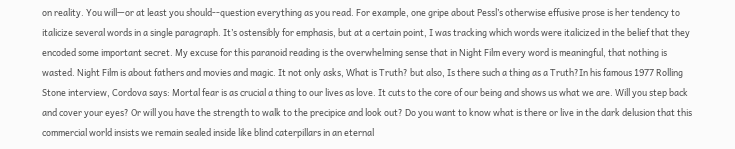on reality. You will—or at least you should--question everything as you read. For example, one gripe about Pessl’s otherwise effusive prose is her tendency to italicize several words in a single paragraph. It’s ostensibly for emphasis, but at a certain point, I was tracking which words were italicized in the belief that they encoded some important secret. My excuse for this paranoid reading is the overwhelming sense that in Night Film every word is meaningful, that nothing is wasted. Night Film is about fathers and movies and magic. It not only asks, What is Truth? but also, Is there such a thing as a Truth?In his famous 1977 Rolling Stone interview, Cordova says: Mortal fear is as crucial a thing to our lives as love. It cuts to the core of our being and shows us what we are. Will you step back and cover your eyes? Or will you have the strength to walk to the precipice and look out? Do you want to know what is there or live in the dark delusion that this commercial world insists we remain sealed inside like blind caterpillars in an eternal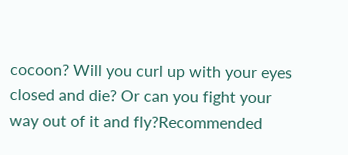cocoon? Will you curl up with your eyes closed and die? Or can you fight your way out of it and fly?Recommended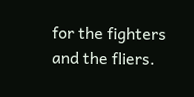for the fighters and the fliers.